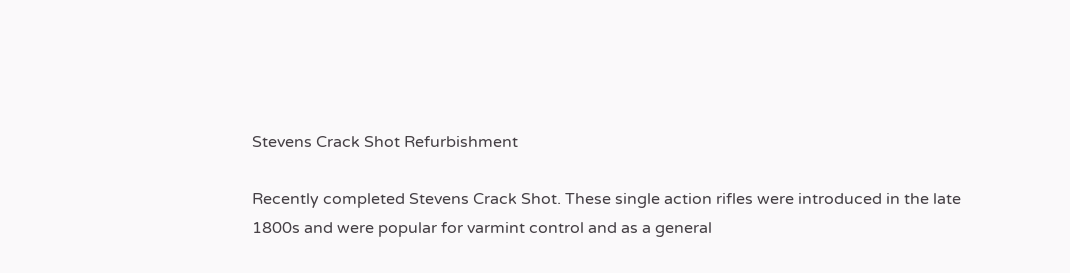Stevens Crack Shot Refurbishment

Recently completed Stevens Crack Shot. These single action rifles were introduced in the late 1800s and were popular for varmint control and as a general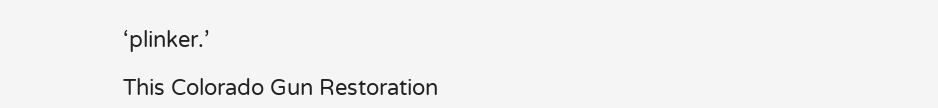‘plinker.’

This Colorado Gun Restoration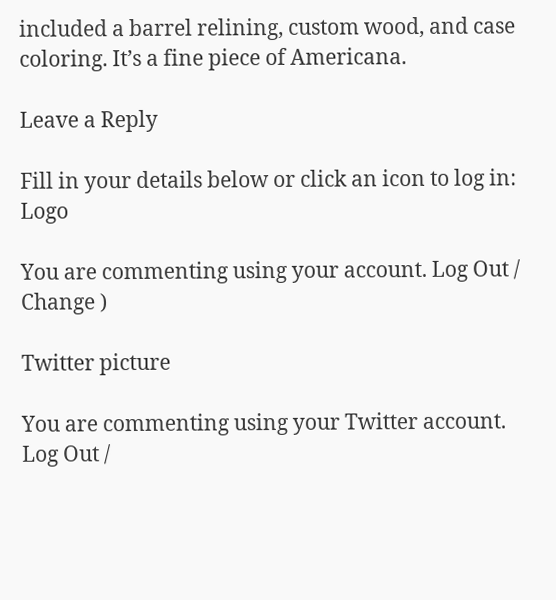included a barrel relining, custom wood, and case coloring. It’s a fine piece of Americana.

Leave a Reply

Fill in your details below or click an icon to log in: Logo

You are commenting using your account. Log Out /  Change )

Twitter picture

You are commenting using your Twitter account. Log Out /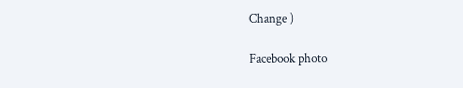Change )

Facebook photo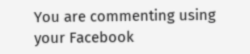You are commenting using your Facebook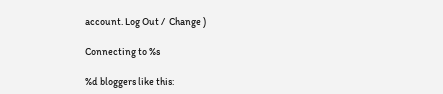account. Log Out /  Change )

Connecting to %s

%d bloggers like this: